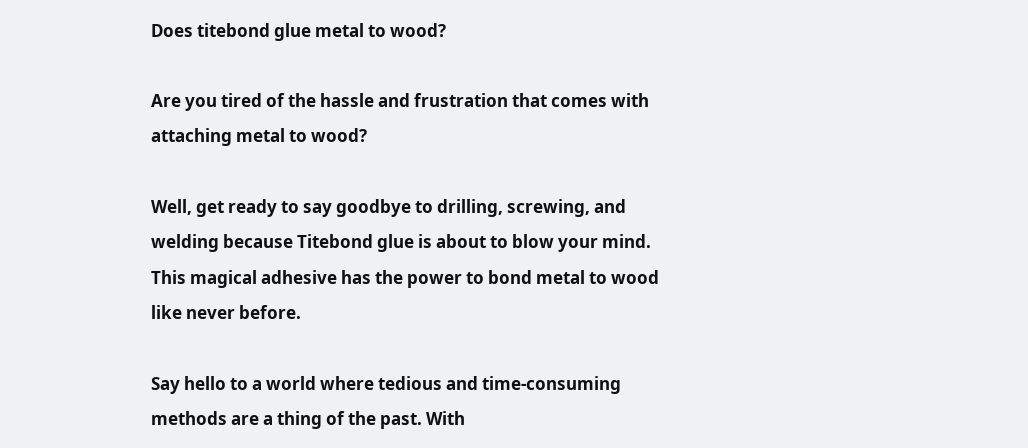Does titebond glue metal to wood?

Are you tired of the hassle and frustration that comes with attaching metal to wood?

Well, get ready to say goodbye to drilling, screwing, and welding because Titebond glue is about to blow your mind. This magical adhesive has the power to bond metal to wood like never before.

Say hello to a world where tedious and time-consuming methods are a thing of the past. With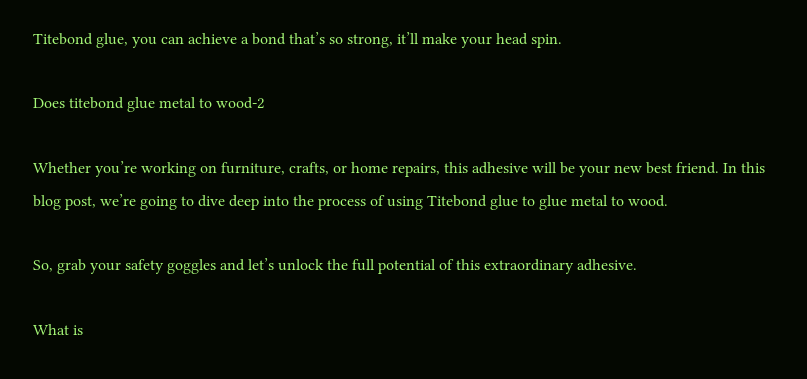Titebond glue, you can achieve a bond that’s so strong, it’ll make your head spin.

Does titebond glue metal to wood-2

Whether you’re working on furniture, crafts, or home repairs, this adhesive will be your new best friend. In this blog post, we’re going to dive deep into the process of using Titebond glue to glue metal to wood.

So, grab your safety goggles and let’s unlock the full potential of this extraordinary adhesive.

What is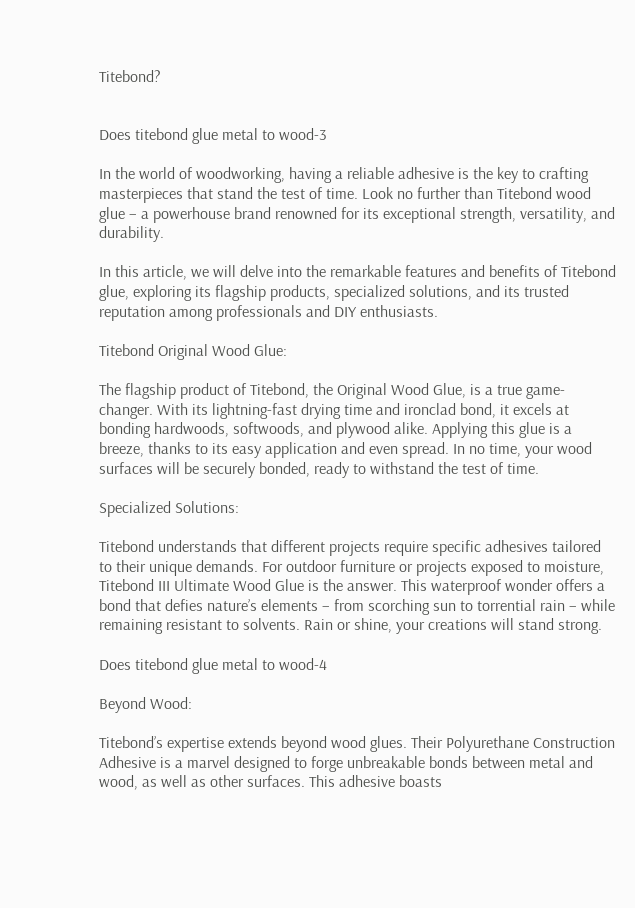Titebond?


Does titebond glue metal to wood-3

In the world of woodworking, having a reliable adhesive is the key to crafting masterpieces that stand the test of time. Look no further than Titebond wood glue – a powerhouse brand renowned for its exceptional strength, versatility, and durability.

In this article, we will delve into the remarkable features and benefits of Titebond glue, exploring its flagship products, specialized solutions, and its trusted reputation among professionals and DIY enthusiasts.

Titebond Original Wood Glue:

The flagship product of Titebond, the Original Wood Glue, is a true game-changer. With its lightning-fast drying time and ironclad bond, it excels at bonding hardwoods, softwoods, and plywood alike. Applying this glue is a breeze, thanks to its easy application and even spread. In no time, your wood surfaces will be securely bonded, ready to withstand the test of time.

Specialized Solutions:

Titebond understands that different projects require specific adhesives tailored to their unique demands. For outdoor furniture or projects exposed to moisture, Titebond III Ultimate Wood Glue is the answer. This waterproof wonder offers a bond that defies nature’s elements – from scorching sun to torrential rain – while remaining resistant to solvents. Rain or shine, your creations will stand strong.

Does titebond glue metal to wood-4

Beyond Wood:

Titebond’s expertise extends beyond wood glues. Their Polyurethane Construction Adhesive is a marvel designed to forge unbreakable bonds between metal and wood, as well as other surfaces. This adhesive boasts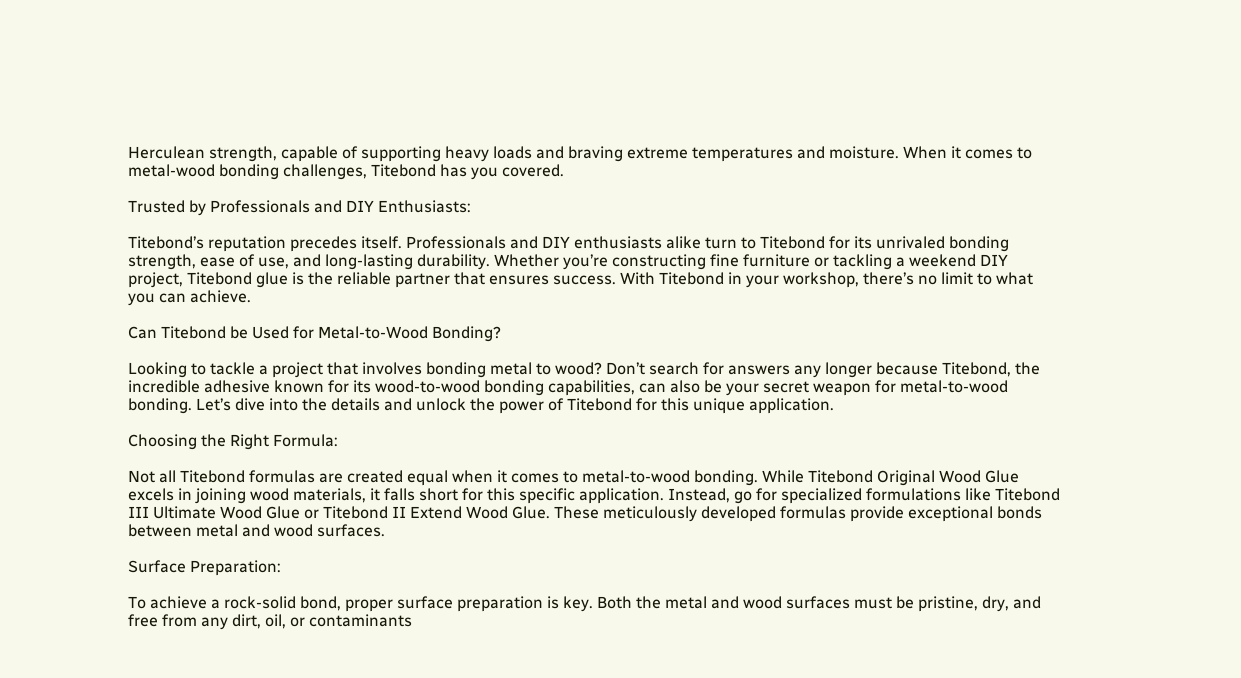Herculean strength, capable of supporting heavy loads and braving extreme temperatures and moisture. When it comes to metal-wood bonding challenges, Titebond has you covered.

Trusted by Professionals and DIY Enthusiasts:

Titebond’s reputation precedes itself. Professionals and DIY enthusiasts alike turn to Titebond for its unrivaled bonding strength, ease of use, and long-lasting durability. Whether you’re constructing fine furniture or tackling a weekend DIY project, Titebond glue is the reliable partner that ensures success. With Titebond in your workshop, there’s no limit to what you can achieve.

Can Titebond be Used for Metal-to-Wood Bonding?

Looking to tackle a project that involves bonding metal to wood? Don’t search for answers any longer because Titebond, the incredible adhesive known for its wood-to-wood bonding capabilities, can also be your secret weapon for metal-to-wood bonding. Let’s dive into the details and unlock the power of Titebond for this unique application.

Choosing the Right Formula:

Not all Titebond formulas are created equal when it comes to metal-to-wood bonding. While Titebond Original Wood Glue excels in joining wood materials, it falls short for this specific application. Instead, go for specialized formulations like Titebond III Ultimate Wood Glue or Titebond II Extend Wood Glue. These meticulously developed formulas provide exceptional bonds between metal and wood surfaces.

Surface Preparation:

To achieve a rock-solid bond, proper surface preparation is key. Both the metal and wood surfaces must be pristine, dry, and free from any dirt, oil, or contaminants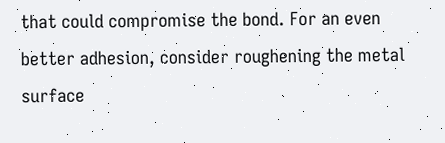that could compromise the bond. For an even better adhesion, consider roughening the metal surface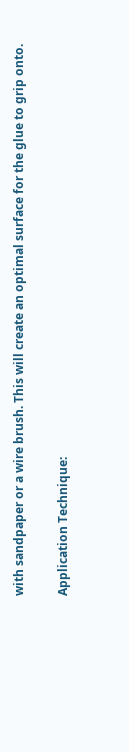with sandpaper or a wire brush. This will create an optimal surface for the glue to grip onto.

Application Technique: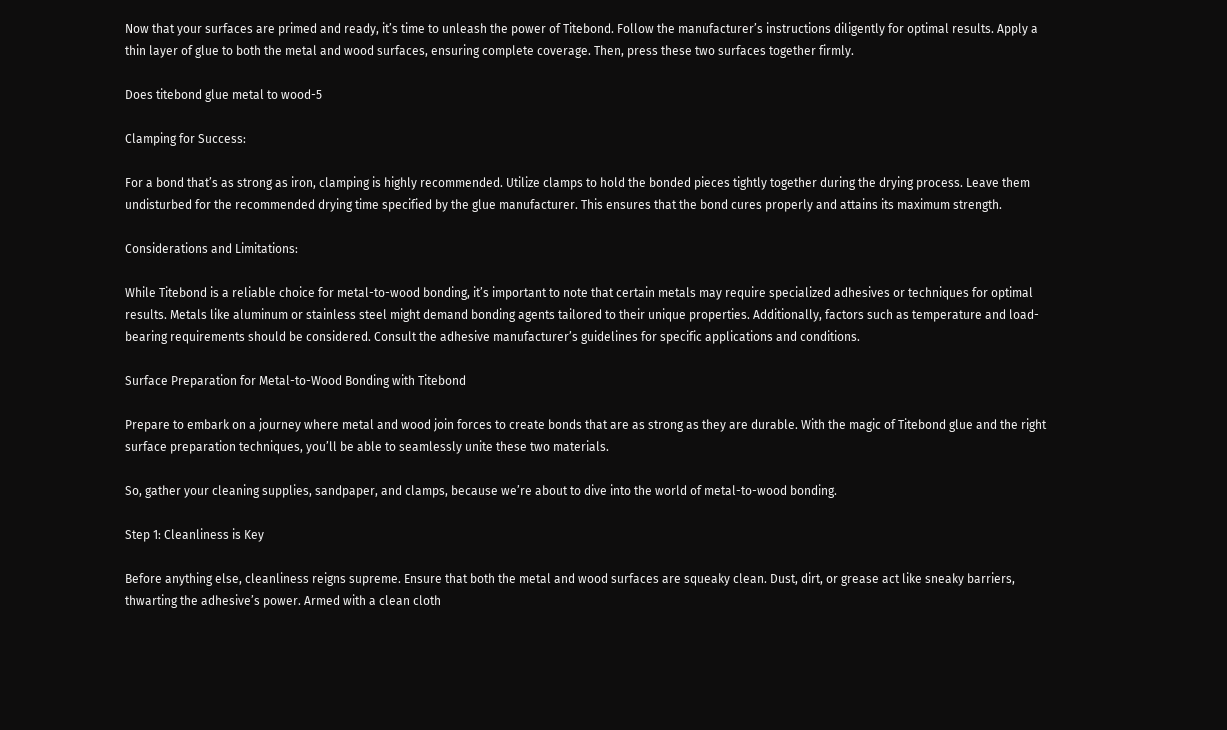Now that your surfaces are primed and ready, it’s time to unleash the power of Titebond. Follow the manufacturer’s instructions diligently for optimal results. Apply a thin layer of glue to both the metal and wood surfaces, ensuring complete coverage. Then, press these two surfaces together firmly.

Does titebond glue metal to wood-5

Clamping for Success:

For a bond that’s as strong as iron, clamping is highly recommended. Utilize clamps to hold the bonded pieces tightly together during the drying process. Leave them undisturbed for the recommended drying time specified by the glue manufacturer. This ensures that the bond cures properly and attains its maximum strength.

Considerations and Limitations:

While Titebond is a reliable choice for metal-to-wood bonding, it’s important to note that certain metals may require specialized adhesives or techniques for optimal results. Metals like aluminum or stainless steel might demand bonding agents tailored to their unique properties. Additionally, factors such as temperature and load-bearing requirements should be considered. Consult the adhesive manufacturer’s guidelines for specific applications and conditions.

Surface Preparation for Metal-to-Wood Bonding with Titebond

Prepare to embark on a journey where metal and wood join forces to create bonds that are as strong as they are durable. With the magic of Titebond glue and the right surface preparation techniques, you’ll be able to seamlessly unite these two materials.

So, gather your cleaning supplies, sandpaper, and clamps, because we’re about to dive into the world of metal-to-wood bonding.

Step 1: Cleanliness is Key

Before anything else, cleanliness reigns supreme. Ensure that both the metal and wood surfaces are squeaky clean. Dust, dirt, or grease act like sneaky barriers, thwarting the adhesive’s power. Armed with a clean cloth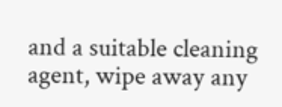and a suitable cleaning agent, wipe away any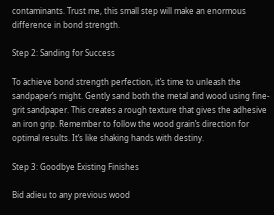contaminants. Trust me, this small step will make an enormous difference in bond strength.

Step 2: Sanding for Success

To achieve bond strength perfection, it’s time to unleash the sandpaper’s might. Gently sand both the metal and wood using fine-grit sandpaper. This creates a rough texture that gives the adhesive an iron grip. Remember to follow the wood grain’s direction for optimal results. It’s like shaking hands with destiny.

Step 3: Goodbye Existing Finishes

Bid adieu to any previous wood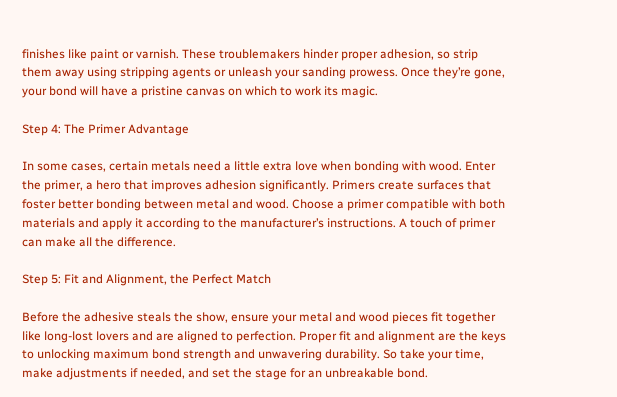finishes like paint or varnish. These troublemakers hinder proper adhesion, so strip them away using stripping agents or unleash your sanding prowess. Once they’re gone, your bond will have a pristine canvas on which to work its magic.

Step 4: The Primer Advantage

In some cases, certain metals need a little extra love when bonding with wood. Enter the primer, a hero that improves adhesion significantly. Primers create surfaces that foster better bonding between metal and wood. Choose a primer compatible with both materials and apply it according to the manufacturer’s instructions. A touch of primer can make all the difference.

Step 5: Fit and Alignment, the Perfect Match

Before the adhesive steals the show, ensure your metal and wood pieces fit together like long-lost lovers and are aligned to perfection. Proper fit and alignment are the keys to unlocking maximum bond strength and unwavering durability. So take your time, make adjustments if needed, and set the stage for an unbreakable bond.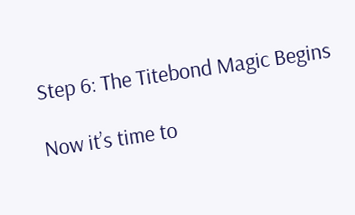Step 6: The Titebond Magic Begins

Now it’s time to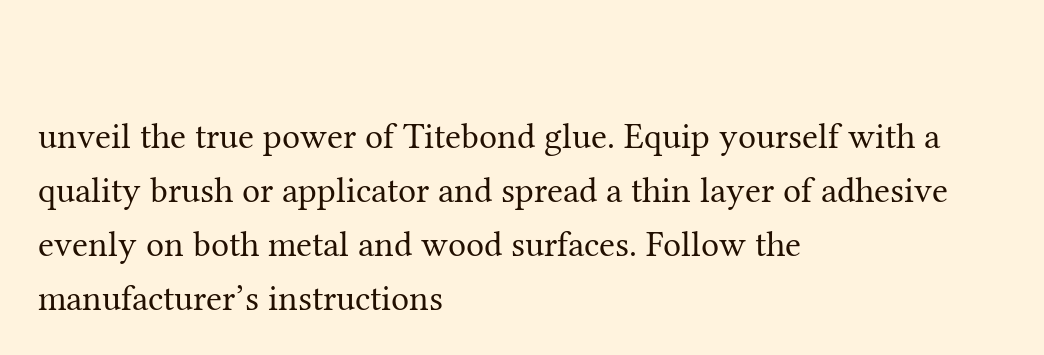unveil the true power of Titebond glue. Equip yourself with a quality brush or applicator and spread a thin layer of adhesive evenly on both metal and wood surfaces. Follow the manufacturer’s instructions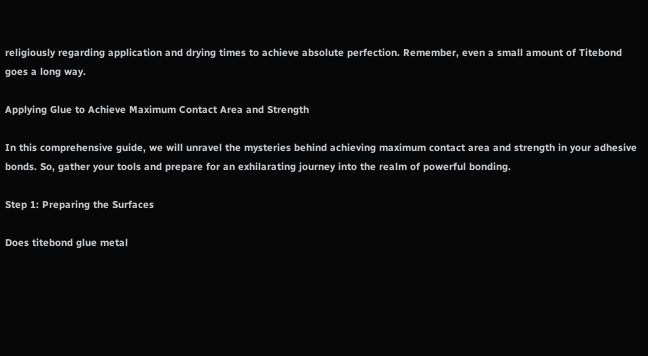religiously regarding application and drying times to achieve absolute perfection. Remember, even a small amount of Titebond goes a long way.

Applying Glue to Achieve Maximum Contact Area and Strength

In this comprehensive guide, we will unravel the mysteries behind achieving maximum contact area and strength in your adhesive bonds. So, gather your tools and prepare for an exhilarating journey into the realm of powerful bonding.

Step 1: Preparing the Surfaces

Does titebond glue metal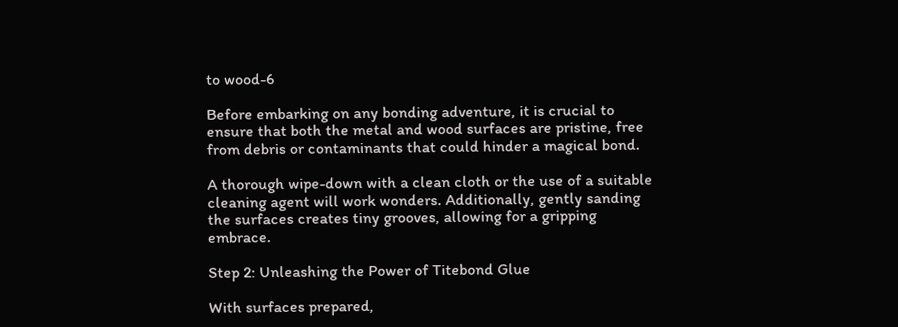to wood-6

Before embarking on any bonding adventure, it is crucial to ensure that both the metal and wood surfaces are pristine, free from debris or contaminants that could hinder a magical bond.

A thorough wipe-down with a clean cloth or the use of a suitable cleaning agent will work wonders. Additionally, gently sanding the surfaces creates tiny grooves, allowing for a gripping embrace.

Step 2: Unleashing the Power of Titebond Glue

With surfaces prepared,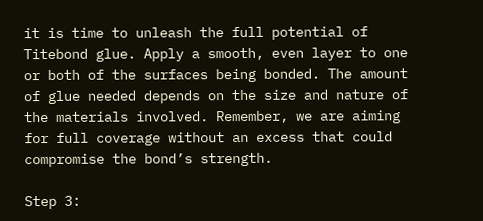it is time to unleash the full potential of Titebond glue. Apply a smooth, even layer to one or both of the surfaces being bonded. The amount of glue needed depends on the size and nature of the materials involved. Remember, we are aiming for full coverage without an excess that could compromise the bond’s strength.

Step 3: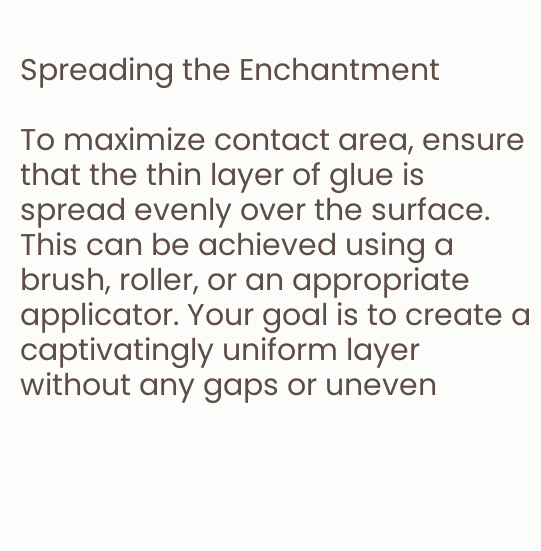Spreading the Enchantment

To maximize contact area, ensure that the thin layer of glue is spread evenly over the surface. This can be achieved using a brush, roller, or an appropriate applicator. Your goal is to create a captivatingly uniform layer without any gaps or uneven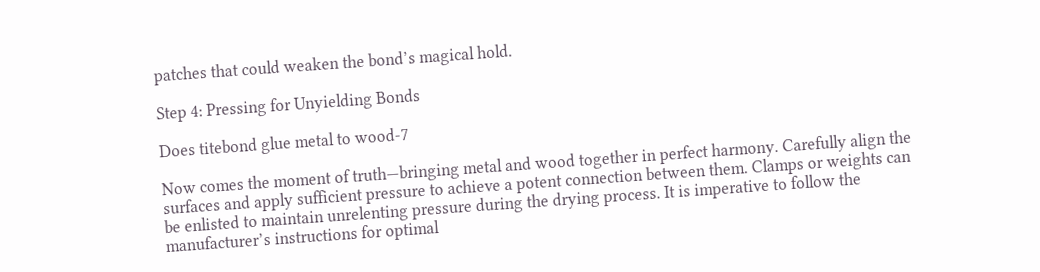patches that could weaken the bond’s magical hold.

Step 4: Pressing for Unyielding Bonds

Does titebond glue metal to wood-7

Now comes the moment of truth—bringing metal and wood together in perfect harmony. Carefully align the surfaces and apply sufficient pressure to achieve a potent connection between them. Clamps or weights can be enlisted to maintain unrelenting pressure during the drying process. It is imperative to follow the manufacturer’s instructions for optimal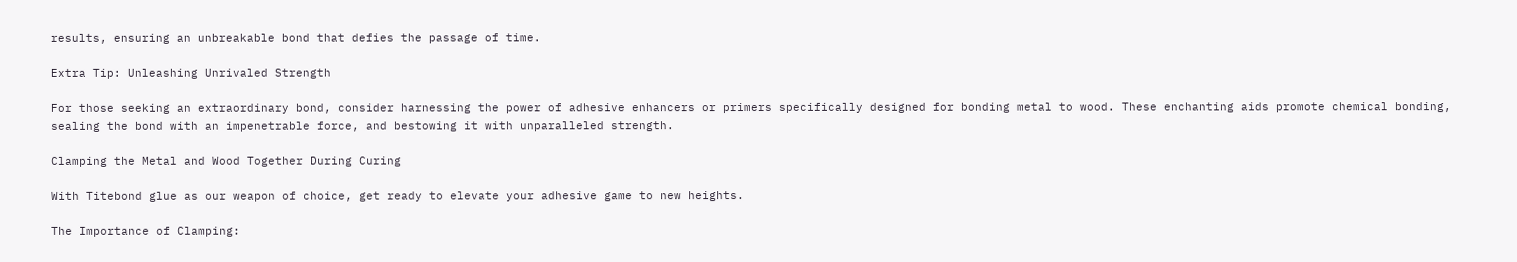results, ensuring an unbreakable bond that defies the passage of time.

Extra Tip: Unleashing Unrivaled Strength

For those seeking an extraordinary bond, consider harnessing the power of adhesive enhancers or primers specifically designed for bonding metal to wood. These enchanting aids promote chemical bonding, sealing the bond with an impenetrable force, and bestowing it with unparalleled strength.

Clamping the Metal and Wood Together During Curing

With Titebond glue as our weapon of choice, get ready to elevate your adhesive game to new heights.

The Importance of Clamping: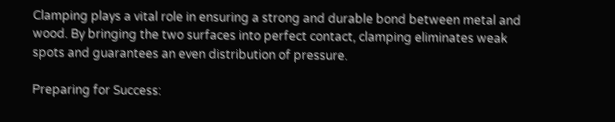Clamping plays a vital role in ensuring a strong and durable bond between metal and wood. By bringing the two surfaces into perfect contact, clamping eliminates weak spots and guarantees an even distribution of pressure.

Preparing for Success: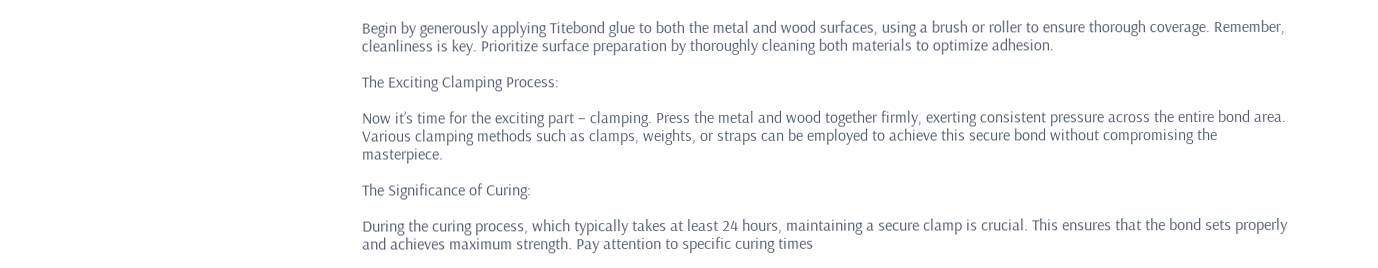Begin by generously applying Titebond glue to both the metal and wood surfaces, using a brush or roller to ensure thorough coverage. Remember, cleanliness is key. Prioritize surface preparation by thoroughly cleaning both materials to optimize adhesion.

The Exciting Clamping Process:

Now it’s time for the exciting part – clamping. Press the metal and wood together firmly, exerting consistent pressure across the entire bond area. Various clamping methods such as clamps, weights, or straps can be employed to achieve this secure bond without compromising the masterpiece.

The Significance of Curing:

During the curing process, which typically takes at least 24 hours, maintaining a secure clamp is crucial. This ensures that the bond sets properly and achieves maximum strength. Pay attention to specific curing times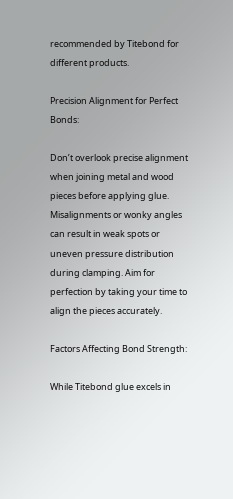recommended by Titebond for different products.

Precision Alignment for Perfect Bonds:

Don’t overlook precise alignment when joining metal and wood pieces before applying glue. Misalignments or wonky angles can result in weak spots or uneven pressure distribution during clamping. Aim for perfection by taking your time to align the pieces accurately.

Factors Affecting Bond Strength:

While Titebond glue excels in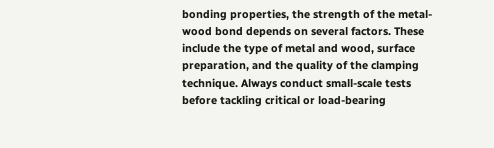bonding properties, the strength of the metal-wood bond depends on several factors. These include the type of metal and wood, surface preparation, and the quality of the clamping technique. Always conduct small-scale tests before tackling critical or load-bearing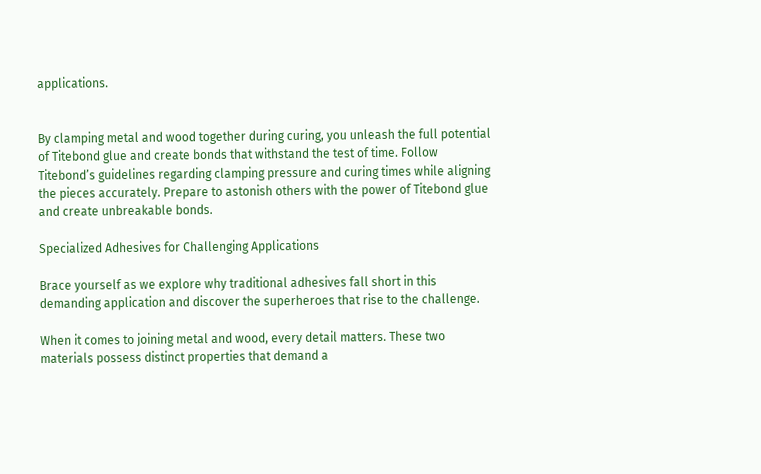applications.


By clamping metal and wood together during curing, you unleash the full potential of Titebond glue and create bonds that withstand the test of time. Follow Titebond’s guidelines regarding clamping pressure and curing times while aligning the pieces accurately. Prepare to astonish others with the power of Titebond glue and create unbreakable bonds.

Specialized Adhesives for Challenging Applications

Brace yourself as we explore why traditional adhesives fall short in this demanding application and discover the superheroes that rise to the challenge.

When it comes to joining metal and wood, every detail matters. These two materials possess distinct properties that demand a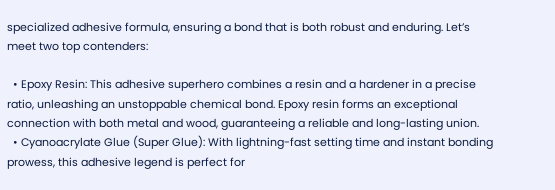specialized adhesive formula, ensuring a bond that is both robust and enduring. Let’s meet two top contenders:

  • Epoxy Resin: This adhesive superhero combines a resin and a hardener in a precise ratio, unleashing an unstoppable chemical bond. Epoxy resin forms an exceptional connection with both metal and wood, guaranteeing a reliable and long-lasting union.
  • Cyanoacrylate Glue (Super Glue): With lightning-fast setting time and instant bonding prowess, this adhesive legend is perfect for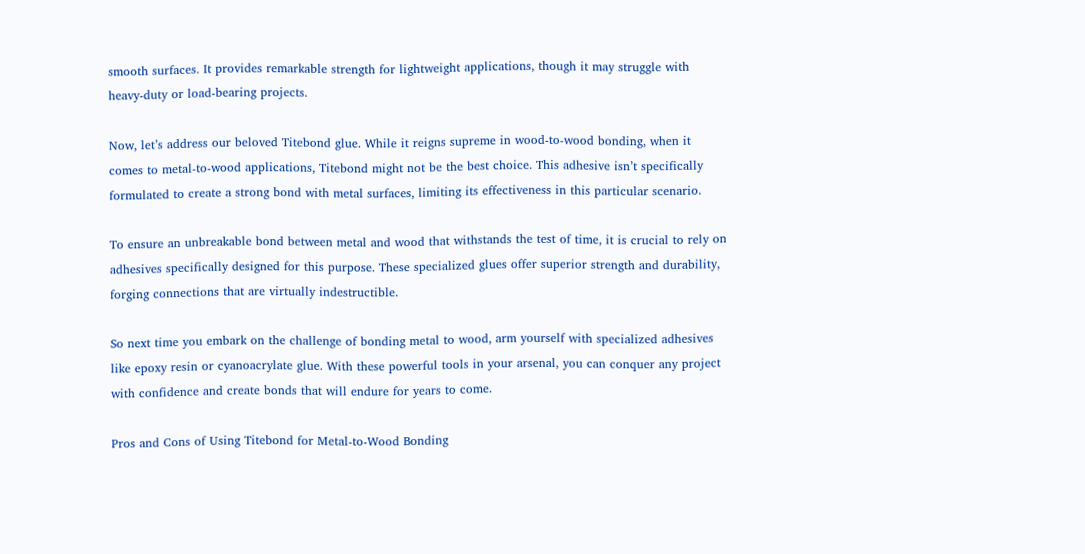smooth surfaces. It provides remarkable strength for lightweight applications, though it may struggle with heavy-duty or load-bearing projects.

Now, let’s address our beloved Titebond glue. While it reigns supreme in wood-to-wood bonding, when it comes to metal-to-wood applications, Titebond might not be the best choice. This adhesive isn’t specifically formulated to create a strong bond with metal surfaces, limiting its effectiveness in this particular scenario.

To ensure an unbreakable bond between metal and wood that withstands the test of time, it is crucial to rely on adhesives specifically designed for this purpose. These specialized glues offer superior strength and durability, forging connections that are virtually indestructible.

So next time you embark on the challenge of bonding metal to wood, arm yourself with specialized adhesives like epoxy resin or cyanoacrylate glue. With these powerful tools in your arsenal, you can conquer any project with confidence and create bonds that will endure for years to come.

Pros and Cons of Using Titebond for Metal-to-Wood Bonding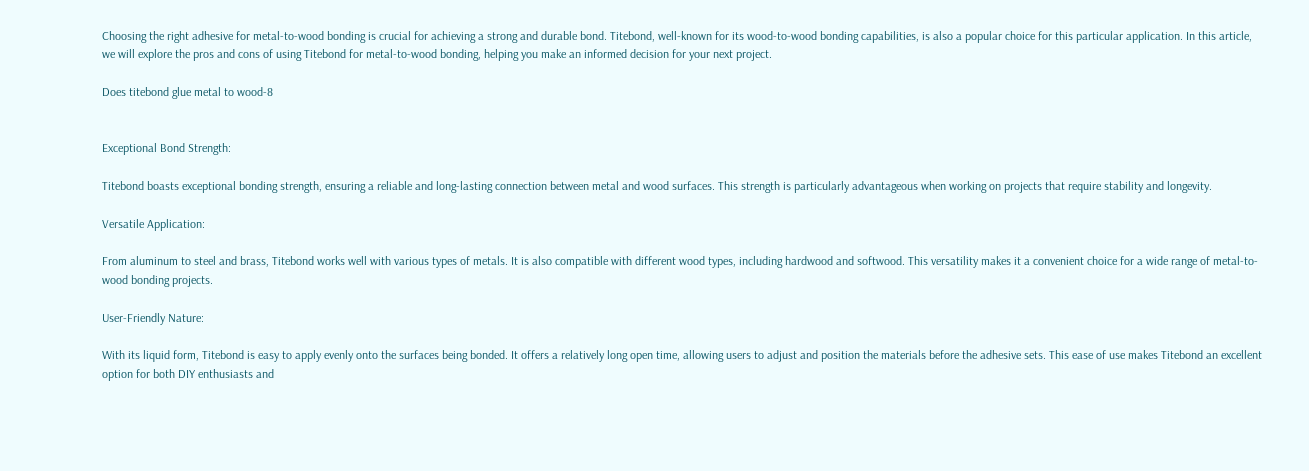Choosing the right adhesive for metal-to-wood bonding is crucial for achieving a strong and durable bond. Titebond, well-known for its wood-to-wood bonding capabilities, is also a popular choice for this particular application. In this article, we will explore the pros and cons of using Titebond for metal-to-wood bonding, helping you make an informed decision for your next project.

Does titebond glue metal to wood-8


Exceptional Bond Strength:

Titebond boasts exceptional bonding strength, ensuring a reliable and long-lasting connection between metal and wood surfaces. This strength is particularly advantageous when working on projects that require stability and longevity.

Versatile Application:

From aluminum to steel and brass, Titebond works well with various types of metals. It is also compatible with different wood types, including hardwood and softwood. This versatility makes it a convenient choice for a wide range of metal-to-wood bonding projects.

User-Friendly Nature:

With its liquid form, Titebond is easy to apply evenly onto the surfaces being bonded. It offers a relatively long open time, allowing users to adjust and position the materials before the adhesive sets. This ease of use makes Titebond an excellent option for both DIY enthusiasts and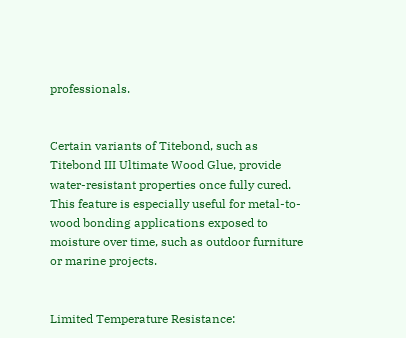professionals.


Certain variants of Titebond, such as Titebond III Ultimate Wood Glue, provide water-resistant properties once fully cured. This feature is especially useful for metal-to-wood bonding applications exposed to moisture over time, such as outdoor furniture or marine projects.


Limited Temperature Resistance: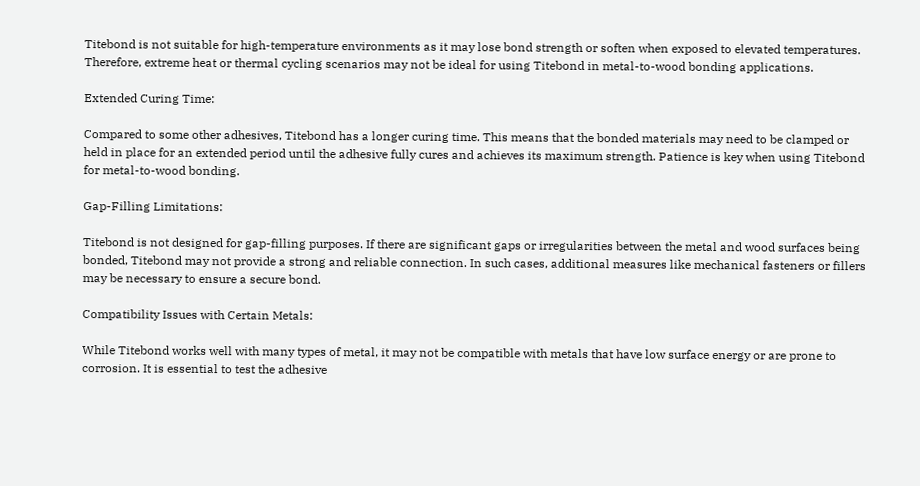Titebond is not suitable for high-temperature environments as it may lose bond strength or soften when exposed to elevated temperatures. Therefore, extreme heat or thermal cycling scenarios may not be ideal for using Titebond in metal-to-wood bonding applications.

Extended Curing Time:

Compared to some other adhesives, Titebond has a longer curing time. This means that the bonded materials may need to be clamped or held in place for an extended period until the adhesive fully cures and achieves its maximum strength. Patience is key when using Titebond for metal-to-wood bonding.

Gap-Filling Limitations:

Titebond is not designed for gap-filling purposes. If there are significant gaps or irregularities between the metal and wood surfaces being bonded, Titebond may not provide a strong and reliable connection. In such cases, additional measures like mechanical fasteners or fillers may be necessary to ensure a secure bond.

Compatibility Issues with Certain Metals:

While Titebond works well with many types of metal, it may not be compatible with metals that have low surface energy or are prone to corrosion. It is essential to test the adhesive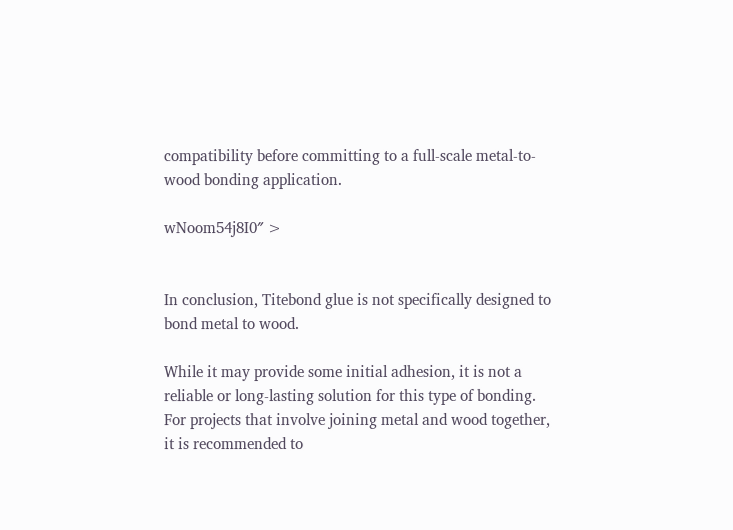compatibility before committing to a full-scale metal-to-wood bonding application.

wNoom54j8I0″ >


In conclusion, Titebond glue is not specifically designed to bond metal to wood.

While it may provide some initial adhesion, it is not a reliable or long-lasting solution for this type of bonding. For projects that involve joining metal and wood together, it is recommended to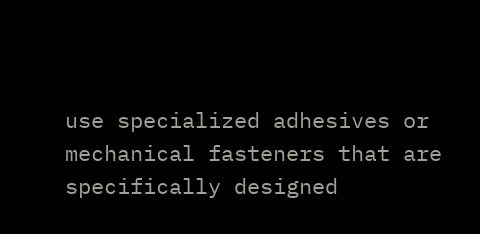use specialized adhesives or mechanical fasteners that are specifically designed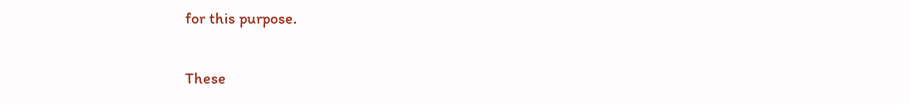for this purpose.

These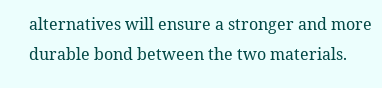alternatives will ensure a stronger and more durable bond between the two materials.